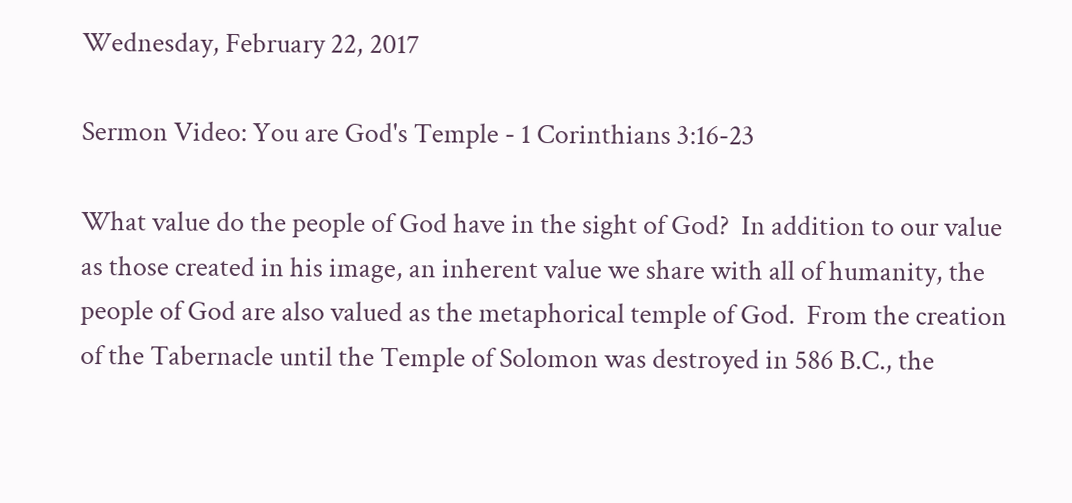Wednesday, February 22, 2017

Sermon Video: You are God's Temple - 1 Corinthians 3:16-23

What value do the people of God have in the sight of God?  In addition to our value as those created in his image, an inherent value we share with all of humanity, the people of God are also valued as the metaphorical temple of God.  From the creation of the Tabernacle until the Temple of Solomon was destroyed in 586 B.C., the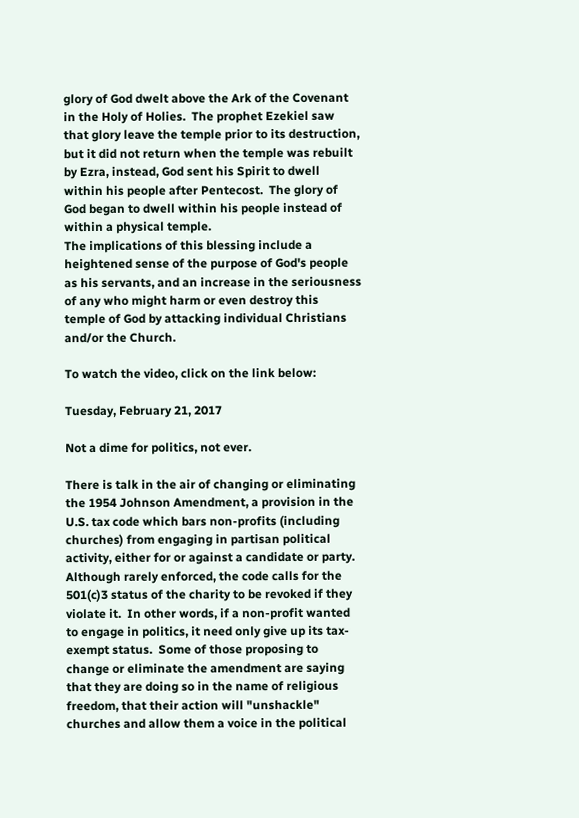glory of God dwelt above the Ark of the Covenant in the Holy of Holies.  The prophet Ezekiel saw that glory leave the temple prior to its destruction, but it did not return when the temple was rebuilt by Ezra, instead, God sent his Spirit to dwell within his people after Pentecost.  The glory of God began to dwell within his people instead of within a physical temple.
The implications of this blessing include a heightened sense of the purpose of God's people as his servants, and an increase in the seriousness of any who might harm or even destroy this temple of God by attacking individual Christians and/or the Church.

To watch the video, click on the link below:

Tuesday, February 21, 2017

Not a dime for politics, not ever.

There is talk in the air of changing or eliminating the 1954 Johnson Amendment, a provision in the U.S. tax code which bars non-profits (including churches) from engaging in partisan political activity, either for or against a candidate or party.  Although rarely enforced, the code calls for the 501(c)3 status of the charity to be revoked if they violate it.  In other words, if a non-profit wanted to engage in politics, it need only give up its tax-exempt status.  Some of those proposing to change or eliminate the amendment are saying that they are doing so in the name of religious freedom, that their action will "unshackle" churches and allow them a voice in the political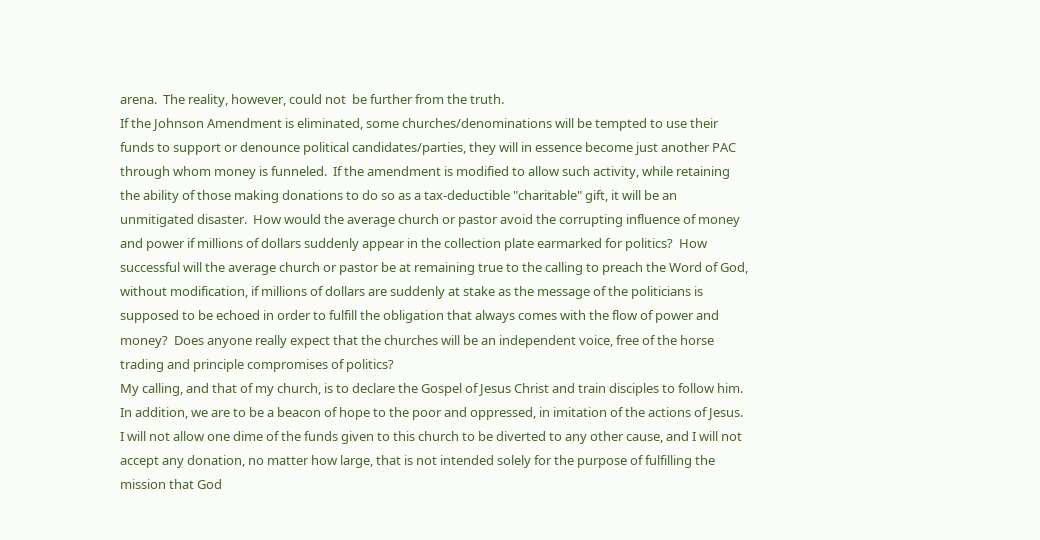arena.  The reality, however, could not  be further from the truth.
If the Johnson Amendment is eliminated, some churches/denominations will be tempted to use their funds to support or denounce political candidates/parties, they will in essence become just another PAC through whom money is funneled.  If the amendment is modified to allow such activity, while retaining the ability of those making donations to do so as a tax-deductible "charitable" gift, it will be an unmitigated disaster.  How would the average church or pastor avoid the corrupting influence of money and power if millions of dollars suddenly appear in the collection plate earmarked for politics?  How successful will the average church or pastor be at remaining true to the calling to preach the Word of God, without modification, if millions of dollars are suddenly at stake as the message of the politicians is supposed to be echoed in order to fulfill the obligation that always comes with the flow of power and money?  Does anyone really expect that the churches will be an independent voice, free of the horse trading and principle compromises of politics?
My calling, and that of my church, is to declare the Gospel of Jesus Christ and train disciples to follow him.  In addition, we are to be a beacon of hope to the poor and oppressed, in imitation of the actions of Jesus.  I will not allow one dime of the funds given to this church to be diverted to any other cause, and I will not accept any donation, no matter how large, that is not intended solely for the purpose of fulfilling the mission that God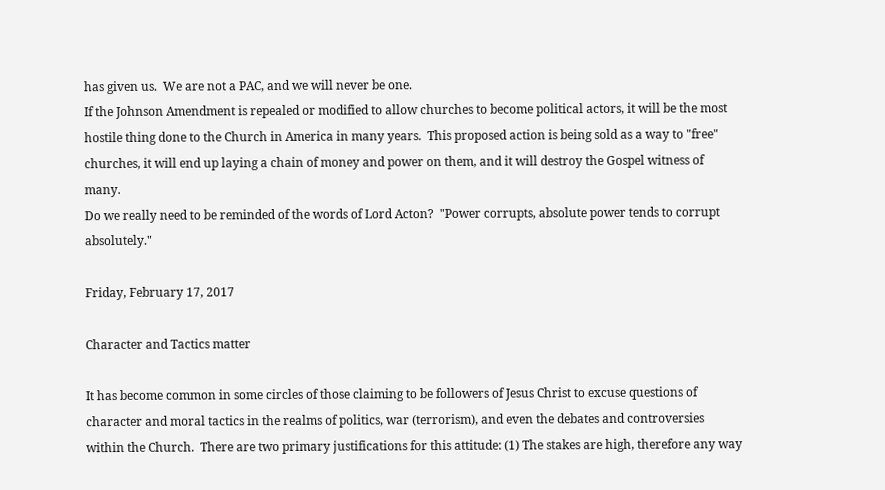has given us.  We are not a PAC, and we will never be one.
If the Johnson Amendment is repealed or modified to allow churches to become political actors, it will be the most hostile thing done to the Church in America in many years.  This proposed action is being sold as a way to "free" churches, it will end up laying a chain of money and power on them, and it will destroy the Gospel witness of many.
Do we really need to be reminded of the words of Lord Acton?  "Power corrupts, absolute power tends to corrupt absolutely."

Friday, February 17, 2017

Character and Tactics matter

It has become common in some circles of those claiming to be followers of Jesus Christ to excuse questions of character and moral tactics in the realms of politics, war (terrorism), and even the debates and controversies within the Church.  There are two primary justifications for this attitude: (1) The stakes are high, therefore any way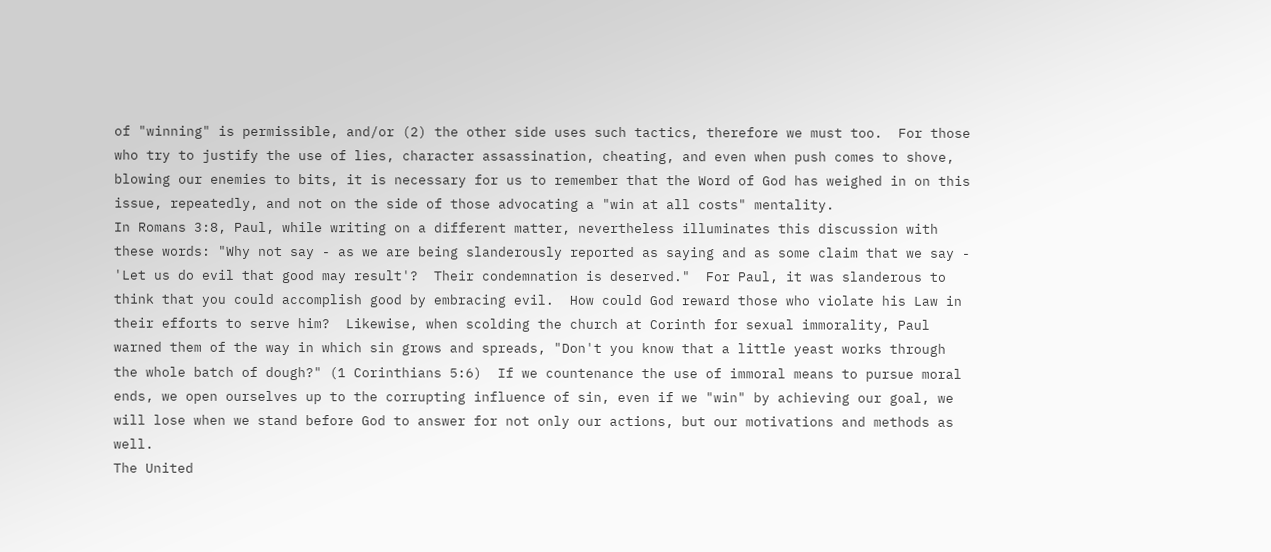of "winning" is permissible, and/or (2) the other side uses such tactics, therefore we must too.  For those who try to justify the use of lies, character assassination, cheating, and even when push comes to shove, blowing our enemies to bits, it is necessary for us to remember that the Word of God has weighed in on this issue, repeatedly, and not on the side of those advocating a "win at all costs" mentality.
In Romans 3:8, Paul, while writing on a different matter, nevertheless illuminates this discussion with these words: "Why not say - as we are being slanderously reported as saying and as some claim that we say - 'Let us do evil that good may result'?  Their condemnation is deserved."  For Paul, it was slanderous to think that you could accomplish good by embracing evil.  How could God reward those who violate his Law in their efforts to serve him?  Likewise, when scolding the church at Corinth for sexual immorality, Paul warned them of the way in which sin grows and spreads, "Don't you know that a little yeast works through the whole batch of dough?" (1 Corinthians 5:6)  If we countenance the use of immoral means to pursue moral ends, we open ourselves up to the corrupting influence of sin, even if we "win" by achieving our goal, we will lose when we stand before God to answer for not only our actions, but our motivations and methods as well.
The United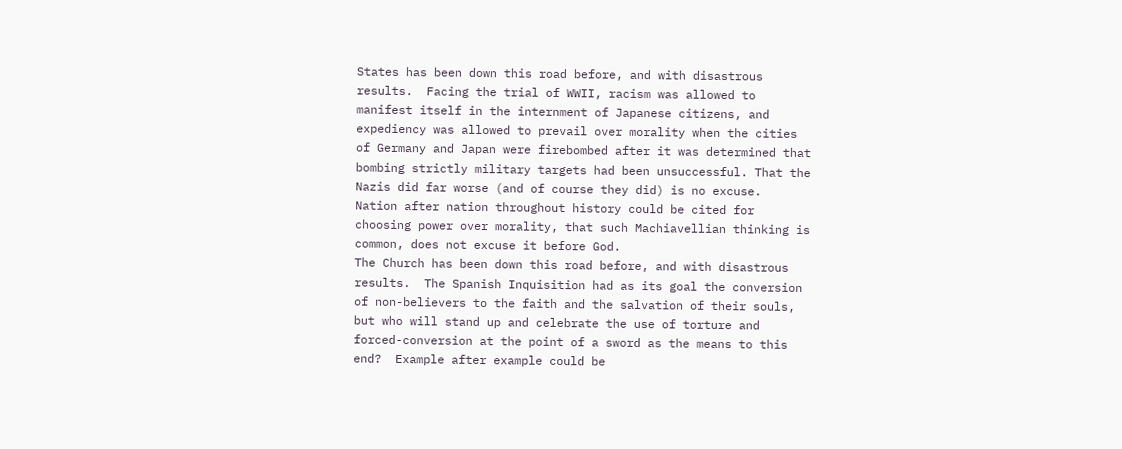States has been down this road before, and with disastrous results.  Facing the trial of WWII, racism was allowed to manifest itself in the internment of Japanese citizens, and expediency was allowed to prevail over morality when the cities of Germany and Japan were firebombed after it was determined that bombing strictly military targets had been unsuccessful. That the Nazis did far worse (and of course they did) is no excuse.  Nation after nation throughout history could be cited for choosing power over morality, that such Machiavellian thinking is common, does not excuse it before God.
The Church has been down this road before, and with disastrous results.  The Spanish Inquisition had as its goal the conversion of non-believers to the faith and the salvation of their souls, but who will stand up and celebrate the use of torture and forced-conversion at the point of a sword as the means to this end?  Example after example could be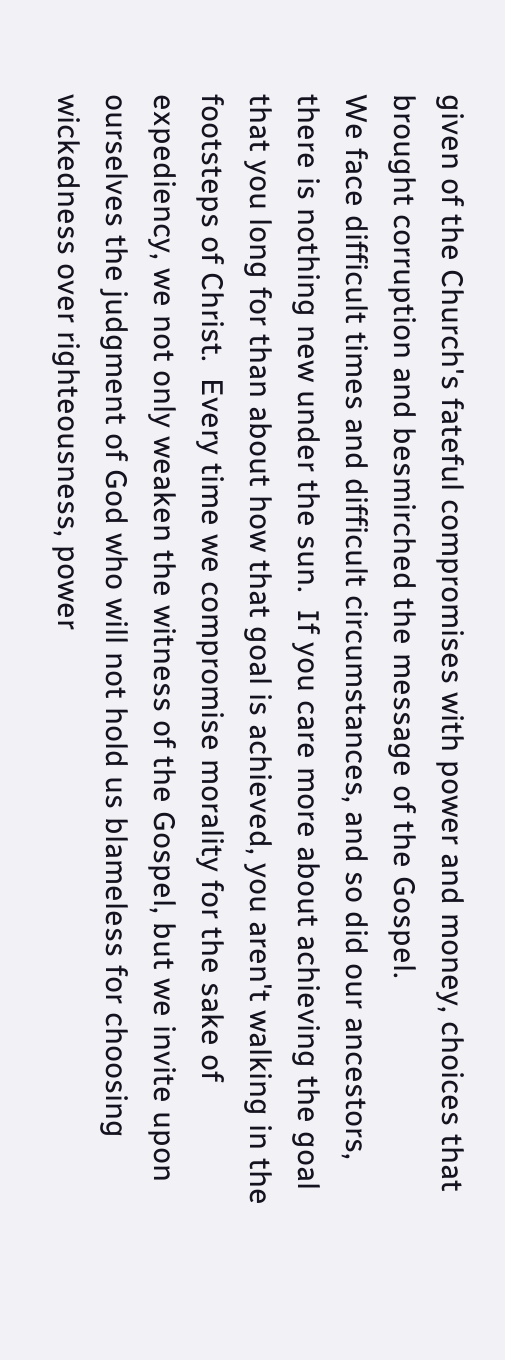given of the Church's fateful compromises with power and money, choices that brought corruption and besmirched the message of the Gospel.
We face difficult times and difficult circumstances, and so did our ancestors, there is nothing new under the sun.  If you care more about achieving the goal that you long for than about how that goal is achieved, you aren't walking in the footsteps of Christ.  Every time we compromise morality for the sake of expediency, we not only weaken the witness of the Gospel, but we invite upon ourselves the judgment of God who will not hold us blameless for choosing wickedness over righteousness, power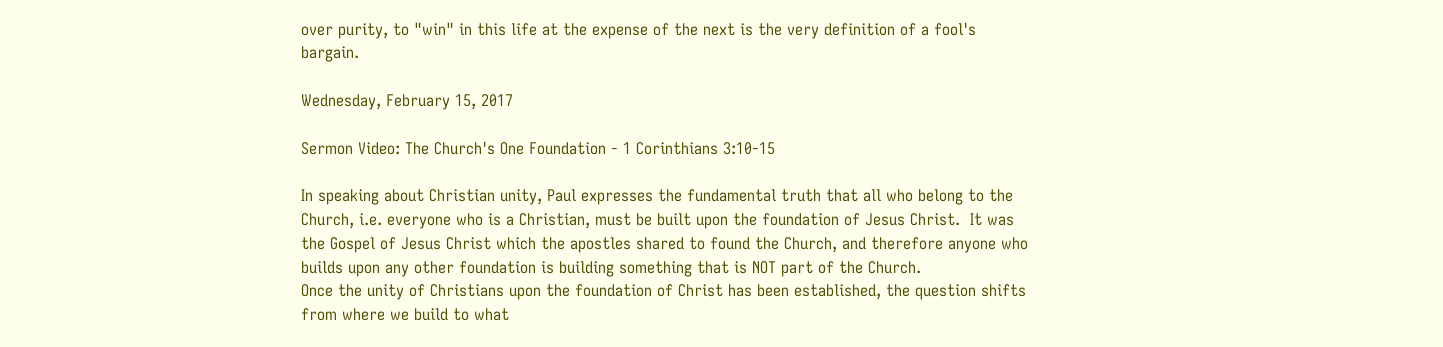over purity, to "win" in this life at the expense of the next is the very definition of a fool's bargain.

Wednesday, February 15, 2017

Sermon Video: The Church's One Foundation - 1 Corinthians 3:10-15

In speaking about Christian unity, Paul expresses the fundamental truth that all who belong to the Church, i.e. everyone who is a Christian, must be built upon the foundation of Jesus Christ.  It was the Gospel of Jesus Christ which the apostles shared to found the Church, and therefore anyone who builds upon any other foundation is building something that is NOT part of the Church.
Once the unity of Christians upon the foundation of Christ has been established, the question shifts from where we build to what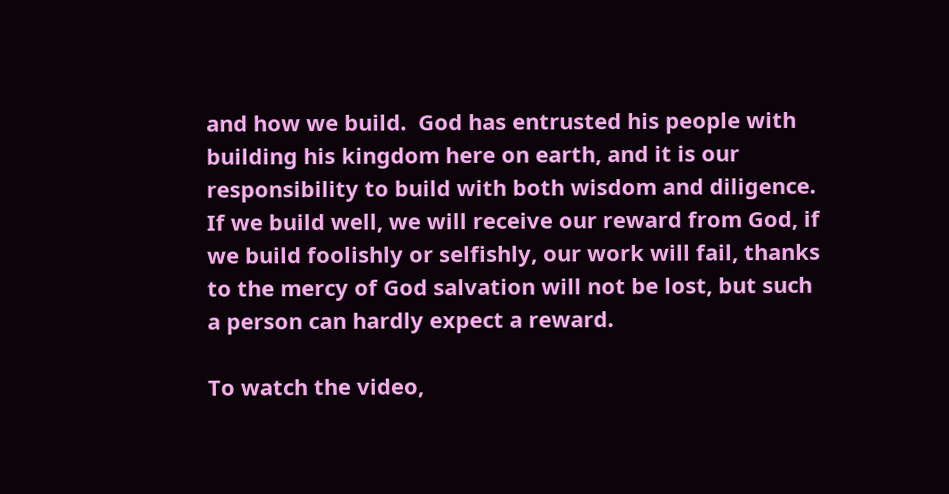and how we build.  God has entrusted his people with building his kingdom here on earth, and it is our responsibility to build with both wisdom and diligence.  If we build well, we will receive our reward from God, if we build foolishly or selfishly, our work will fail, thanks to the mercy of God salvation will not be lost, but such a person can hardly expect a reward.

To watch the video,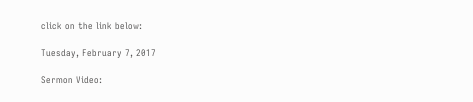click on the link below:

Tuesday, February 7, 2017

Sermon Video: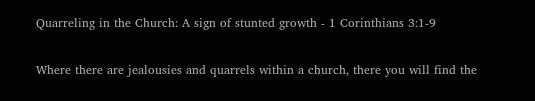Quarreling in the Church: A sign of stunted growth - 1 Corinthians 3:1-9

Where there are jealousies and quarrels within a church, there you will find the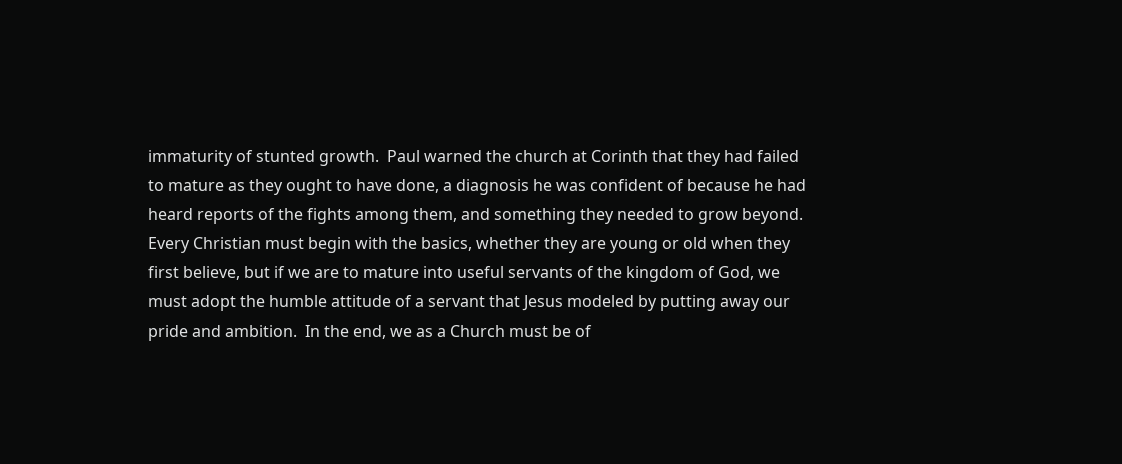immaturity of stunted growth.  Paul warned the church at Corinth that they had failed to mature as they ought to have done, a diagnosis he was confident of because he had heard reports of the fights among them, and something they needed to grow beyond.  Every Christian must begin with the basics, whether they are young or old when they first believe, but if we are to mature into useful servants of the kingdom of God, we must adopt the humble attitude of a servant that Jesus modeled by putting away our pride and ambition.  In the end, we as a Church must be of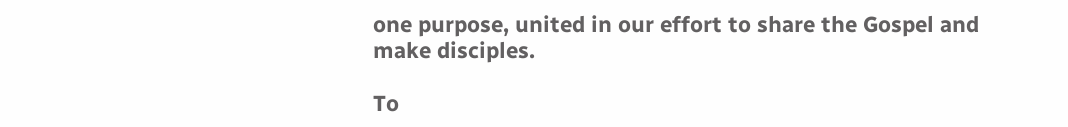one purpose, united in our effort to share the Gospel and make disciples.

To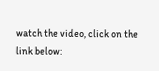watch the video, click on the link below: